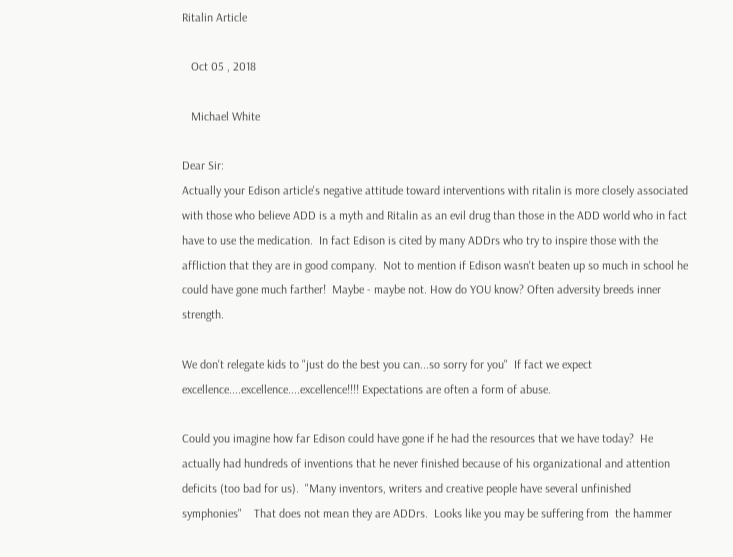Ritalin Article

   Oct 05 , 2018

   Michael White

Dear Sir:
Actually your Edison article's negative attitude toward interventions with ritalin is more closely associated with those who believe ADD is a myth and Ritalin as an evil drug than those in the ADD world who in fact have to use the medication.  In fact Edison is cited by many ADDrs who try to inspire those with the affliction that they are in good company.  Not to mention if Edison wasn't beaten up so much in school he could have gone much farther!  Maybe - maybe not. How do YOU know? Often adversity breeds inner strength.

We don't relegate kids to "just do the best you can...so sorry for you"  If fact we expect excellence....excellence....excellence!!!! Expectations are often a form of abuse.

Could you imagine how far Edison could have gone if he had the resources that we have today?  He actually had hundreds of inventions that he never finished because of his organizational and attention deficits (too bad for us).  "Many inventors, writers and creative people have several unfinished symphonies"    That does not mean they are ADDrs.  Looks like you may be suffering from  the hammer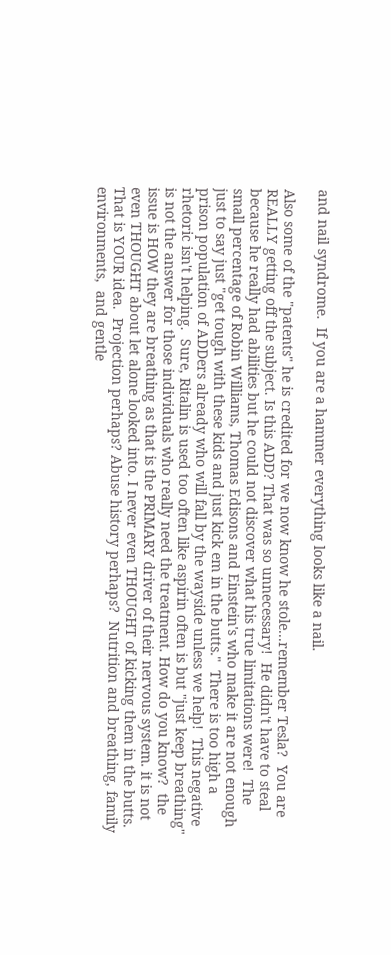and nail syndrome.  If you are a hammer everything looks like a nail.

Also some of the "patents" he is credited for we now know he stole...remember Tesla?  You are REALLY getting off the subject. Is this ADD? That was so unnecessary!  He didn't have to steal because he really had abilities but he could not discover what his true limitations were!  The small percentage of Robin Williams, Thomas Edisons and Einstein's who make it are not enough just to say just "get tough with these kids and just kick em in the butts."  There is too high a prison population of ADDers already who will fall by the wayside unless we help!  This negative rhetoric isn't helping.  Sure, Ritalin is used too often like aspirin often is but "just keep breathing" is not the answer for those individuals who really need the treatment. How do you know?  the issue is HOW they are breathing as that is the PRIMARY driver of their nervous system. it is not even THOUGHT about let alone looked into. I never even THOUGHT of kicking them in the butts. That is YOUR idea.  Projection perhaps? Abuse history perhaps?  Nutrition and breathing, family environments,  and gentle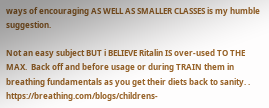ways of encouraging AS WELL AS SMALLER CLASSES is my humble suggestion.

Not an easy subject BUT i BELIEVE Ritalin IS over-used TO THE MAX.  Back off and before usage or during TRAIN them in breathing fundamentals as you get their diets back to sanity. . https://breathing.com/blogs/childrens-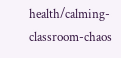health/calming-classroom-chaos